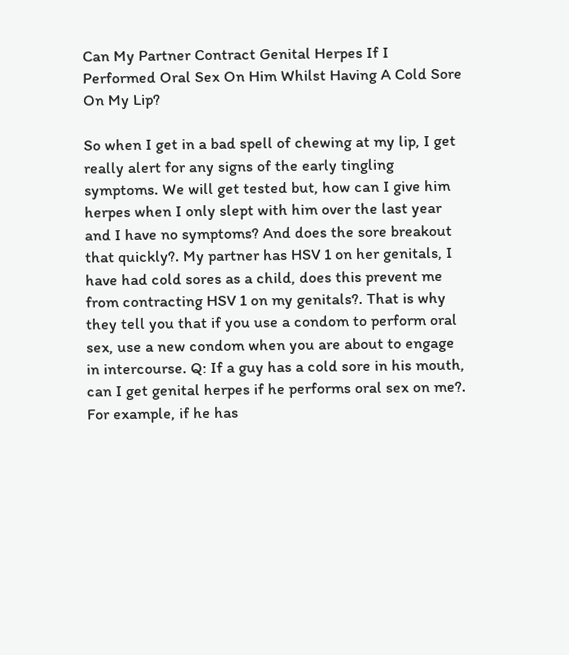Can My Partner Contract Genital Herpes If I Performed Oral Sex On Him Whilst Having A Cold Sore On My Lip?

So when I get in a bad spell of chewing at my lip, I get really alert for any signs of the early tingling symptoms. We will get tested but, how can I give him herpes when I only slept with him over the last year and I have no symptoms? And does the sore breakout that quickly?. My partner has HSV 1 on her genitals, I have had cold sores as a child, does this prevent me from contracting HSV 1 on my genitals?. That is why they tell you that if you use a condom to perform oral sex, use a new condom when you are about to engage in intercourse. Q: If a guy has a cold sore in his mouth, can I get genital herpes if he performs oral sex on me?. For example, if he has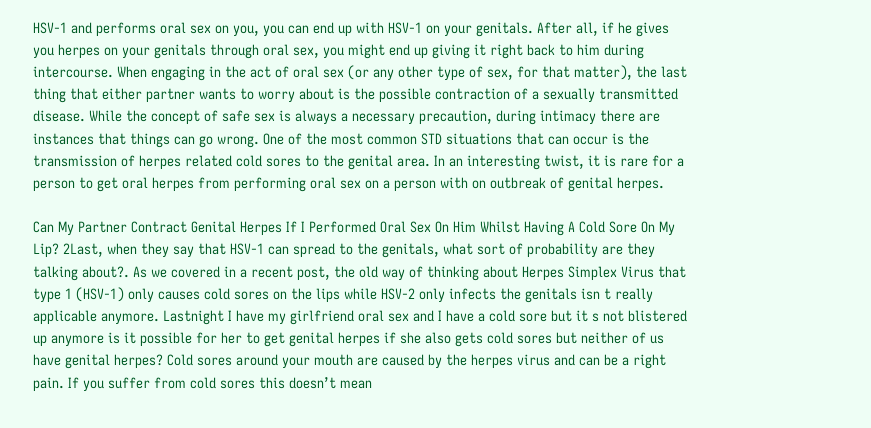HSV-1 and performs oral sex on you, you can end up with HSV-1 on your genitals. After all, if he gives you herpes on your genitals through oral sex, you might end up giving it right back to him during intercourse. When engaging in the act of oral sex (or any other type of sex, for that matter), the last thing that either partner wants to worry about is the possible contraction of a sexually transmitted disease. While the concept of safe sex is always a necessary precaution, during intimacy there are instances that things can go wrong. One of the most common STD situations that can occur is the transmission of herpes related cold sores to the genital area. In an interesting twist, it is rare for a person to get oral herpes from performing oral sex on a person with on outbreak of genital herpes.

Can My Partner Contract Genital Herpes If I Performed Oral Sex On Him Whilst Having A Cold Sore On My Lip? 2Last, when they say that HSV-1 can spread to the genitals, what sort of probability are they talking about?. As we covered in a recent post, the old way of thinking about Herpes Simplex Virus that type 1 (HSV-1) only causes cold sores on the lips while HSV-2 only infects the genitals isn t really applicable anymore. Lastnight I have my girlfriend oral sex and I have a cold sore but it s not blistered up anymore is it possible for her to get genital herpes if she also gets cold sores but neither of us have genital herpes? Cold sores around your mouth are caused by the herpes virus and can be a right pain. If you suffer from cold sores this doesn’t mean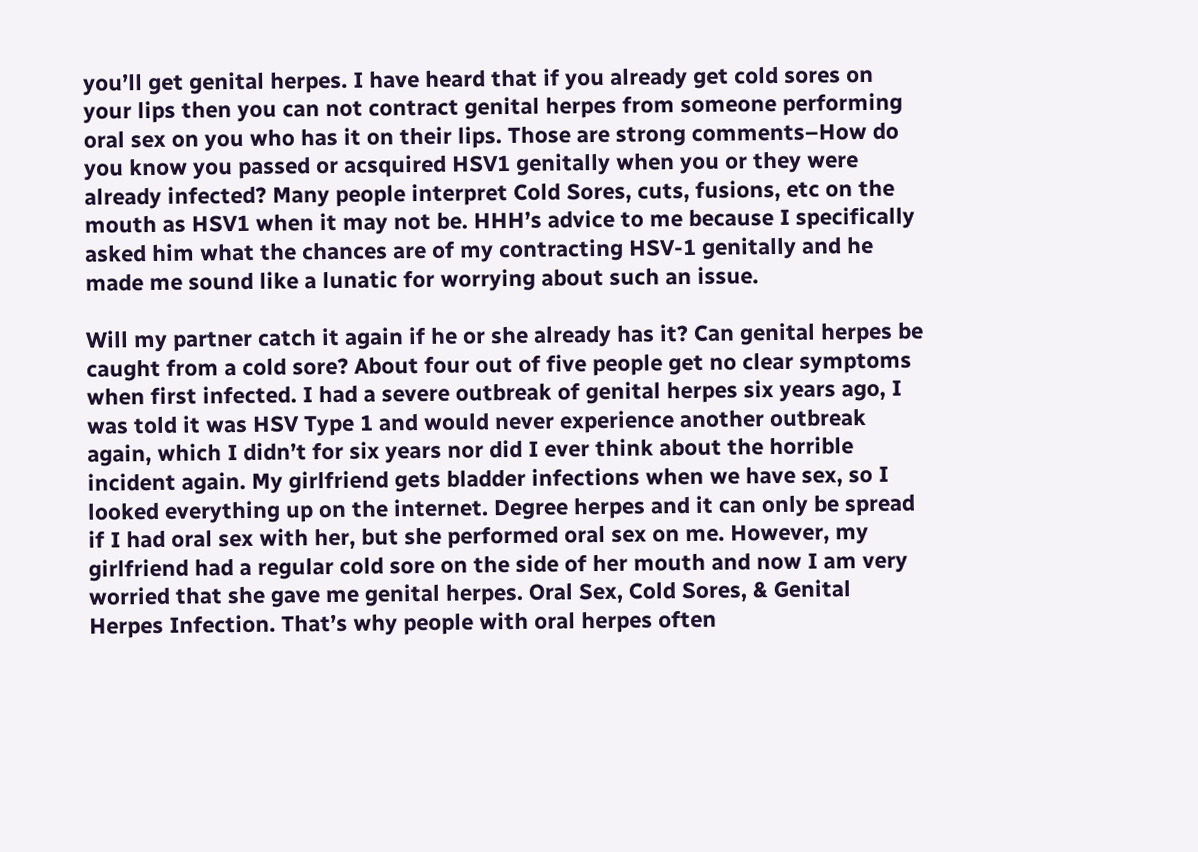you’ll get genital herpes. I have heard that if you already get cold sores on your lips then you can not contract genital herpes from someone performing oral sex on you who has it on their lips. Those are strong comments–How do you know you passed or acsquired HSV1 genitally when you or they were already infected? Many people interpret Cold Sores, cuts, fusions, etc on the mouth as HSV1 when it may not be. HHH’s advice to me because I specifically asked him what the chances are of my contracting HSV-1 genitally and he made me sound like a lunatic for worrying about such an issue.

Will my partner catch it again if he or she already has it? Can genital herpes be caught from a cold sore? About four out of five people get no clear symptoms when first infected. I had a severe outbreak of genital herpes six years ago, I was told it was HSV Type 1 and would never experience another outbreak again, which I didn’t for six years nor did I ever think about the horrible incident again. My girlfriend gets bladder infections when we have sex, so I looked everything up on the internet. Degree herpes and it can only be spread if I had oral sex with her, but she performed oral sex on me. However, my girlfriend had a regular cold sore on the side of her mouth and now I am very worried that she gave me genital herpes. Oral Sex, Cold Sores, & Genital Herpes Infection. That’s why people with oral herpes often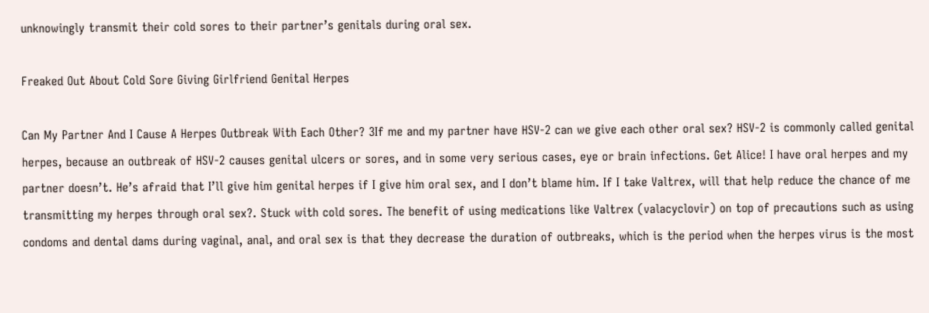unknowingly transmit their cold sores to their partner’s genitals during oral sex.

Freaked Out About Cold Sore Giving Girlfriend Genital Herpes

Can My Partner And I Cause A Herpes Outbreak With Each Other? 3If me and my partner have HSV-2 can we give each other oral sex? HSV-2 is commonly called genital herpes, because an outbreak of HSV-2 causes genital ulcers or sores, and in some very serious cases, eye or brain infections. Get Alice! I have oral herpes and my partner doesn’t. He’s afraid that I’ll give him genital herpes if I give him oral sex, and I don’t blame him. If I take Valtrex, will that help reduce the chance of me transmitting my herpes through oral sex?. Stuck with cold sores. The benefit of using medications like Valtrex (valacyclovir) on top of precautions such as using condoms and dental dams during vaginal, anal, and oral sex is that they decrease the duration of outbreaks, which is the period when the herpes virus is the most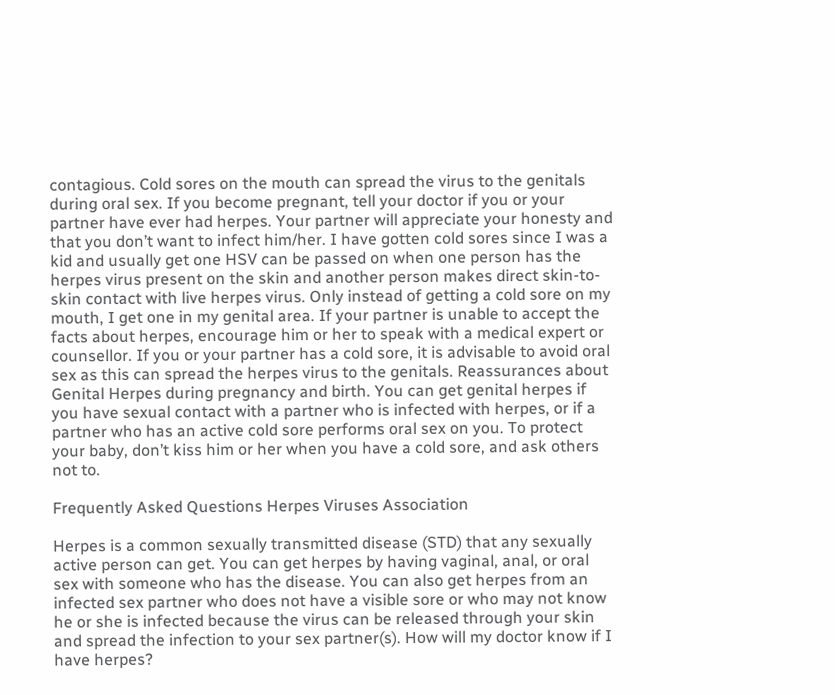contagious. Cold sores on the mouth can spread the virus to the genitals during oral sex. If you become pregnant, tell your doctor if you or your partner have ever had herpes. Your partner will appreciate your honesty and that you don’t want to infect him/her. I have gotten cold sores since I was a kid and usually get one HSV can be passed on when one person has the herpes virus present on the skin and another person makes direct skin-to-skin contact with live herpes virus. Only instead of getting a cold sore on my mouth, I get one in my genital area. If your partner is unable to accept the facts about herpes, encourage him or her to speak with a medical expert or counsellor. If you or your partner has a cold sore, it is advisable to avoid oral sex as this can spread the herpes virus to the genitals. Reassurances about Genital Herpes during pregnancy and birth. You can get genital herpes if you have sexual contact with a partner who is infected with herpes, or if a partner who has an active cold sore performs oral sex on you. To protect your baby, don’t kiss him or her when you have a cold sore, and ask others not to.

Frequently Asked Questions Herpes Viruses Association

Herpes is a common sexually transmitted disease (STD) that any sexually active person can get. You can get herpes by having vaginal, anal, or oral sex with someone who has the disease. You can also get herpes from an infected sex partner who does not have a visible sore or who may not know he or she is infected because the virus can be released through your skin and spread the infection to your sex partner(s). How will my doctor know if I have herpes?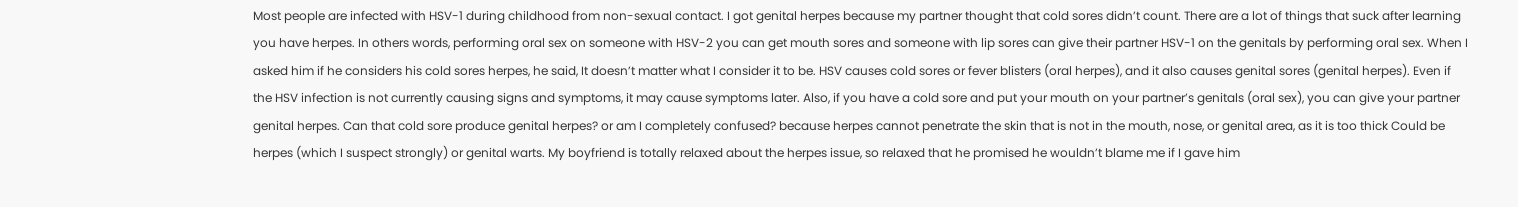Most people are infected with HSV-1 during childhood from non-sexual contact. I got genital herpes because my partner thought that cold sores didn’t count. There are a lot of things that suck after learning you have herpes. In others words, performing oral sex on someone with HSV-2 you can get mouth sores and someone with lip sores can give their partner HSV-1 on the genitals by performing oral sex. When I asked him if he considers his cold sores herpes, he said, It doesn’t matter what I consider it to be. HSV causes cold sores or fever blisters (oral herpes), and it also causes genital sores (genital herpes). Even if the HSV infection is not currently causing signs and symptoms, it may cause symptoms later. Also, if you have a cold sore and put your mouth on your partner’s genitals (oral sex), you can give your partner genital herpes. Can that cold sore produce genital herpes? or am I completely confused? because herpes cannot penetrate the skin that is not in the mouth, nose, or genital area, as it is too thick Could be herpes (which I suspect strongly) or genital warts. My boyfriend is totally relaxed about the herpes issue, so relaxed that he promised he wouldn’t blame me if I gave him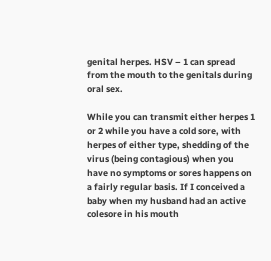genital herpes. HSV – 1 can spread from the mouth to the genitals during oral sex.

While you can transmit either herpes 1 or 2 while you have a cold sore, with herpes of either type, shedding of the virus (being contagious) when you have no symptoms or sores happens on a fairly regular basis. If I conceived a baby when my husband had an active colesore in his mouth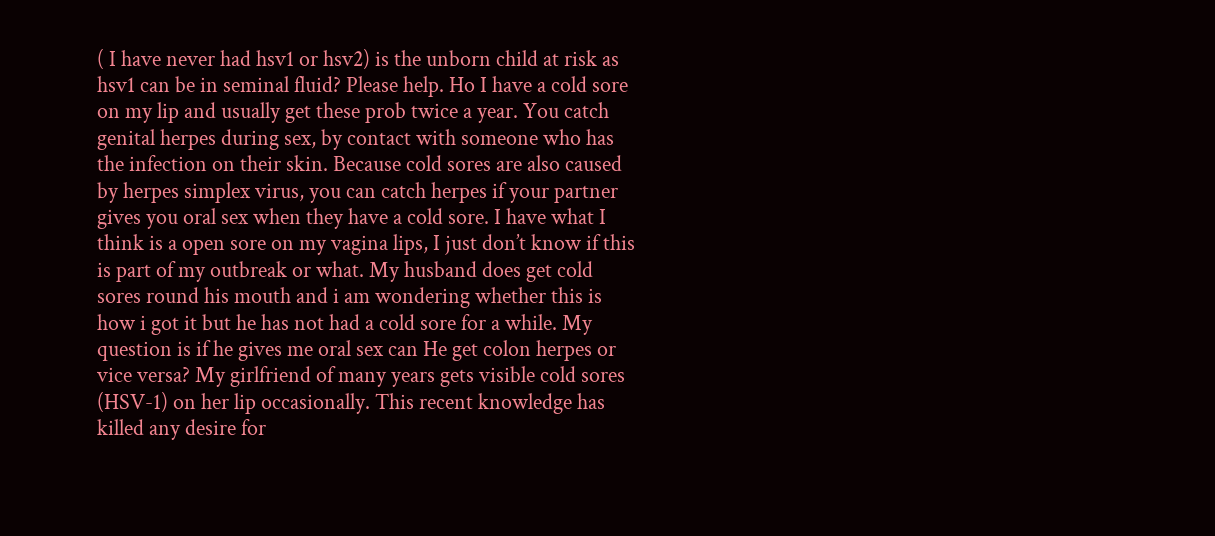( I have never had hsv1 or hsv2) is the unborn child at risk as hsv1 can be in seminal fluid? Please help. Ho I have a cold sore on my lip and usually get these prob twice a year. You catch genital herpes during sex, by contact with someone who has the infection on their skin. Because cold sores are also caused by herpes simplex virus, you can catch herpes if your partner gives you oral sex when they have a cold sore. I have what I think is a open sore on my vagina lips, I just don’t know if this is part of my outbreak or what. My husband does get cold sores round his mouth and i am wondering whether this is how i got it but he has not had a cold sore for a while. My question is if he gives me oral sex can He get colon herpes or vice versa? My girlfriend of many years gets visible cold sores (HSV-1) on her lip occasionally. This recent knowledge has killed any desire for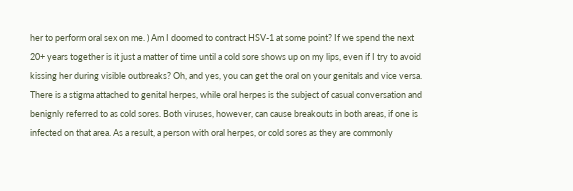her to perform oral sex on me. ) Am I doomed to contract HSV-1 at some point? If we spend the next 20+ years together is it just a matter of time until a cold sore shows up on my lips, even if I try to avoid kissing her during visible outbreaks? Oh, and yes, you can get the oral on your genitals and vice versa. There is a stigma attached to genital herpes, while oral herpes is the subject of casual conversation and benignly referred to as cold sores. Both viruses, however, can cause breakouts in both areas, if one is infected on that area. As a result, a person with oral herpes, or cold sores as they are commonly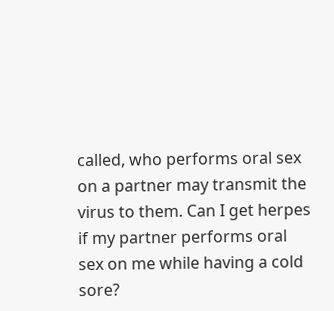called, who performs oral sex on a partner may transmit the virus to them. Can I get herpes if my partner performs oral sex on me while having a cold sore?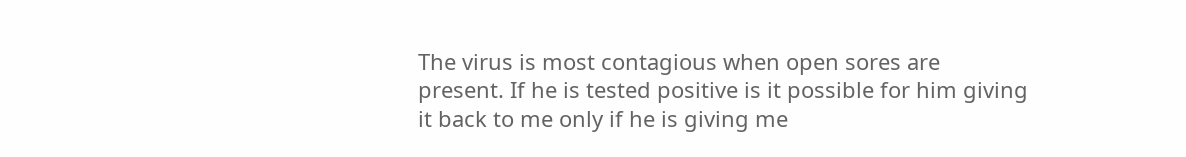The virus is most contagious when open sores are present. If he is tested positive is it possible for him giving it back to me only if he is giving me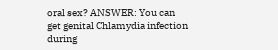oral sex? ANSWER: You can get genital Chlamydia infection during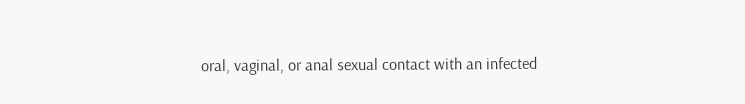oral, vaginal, or anal sexual contact with an infected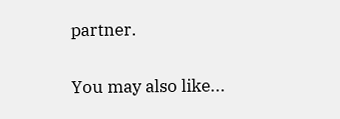partner.

You may also like...